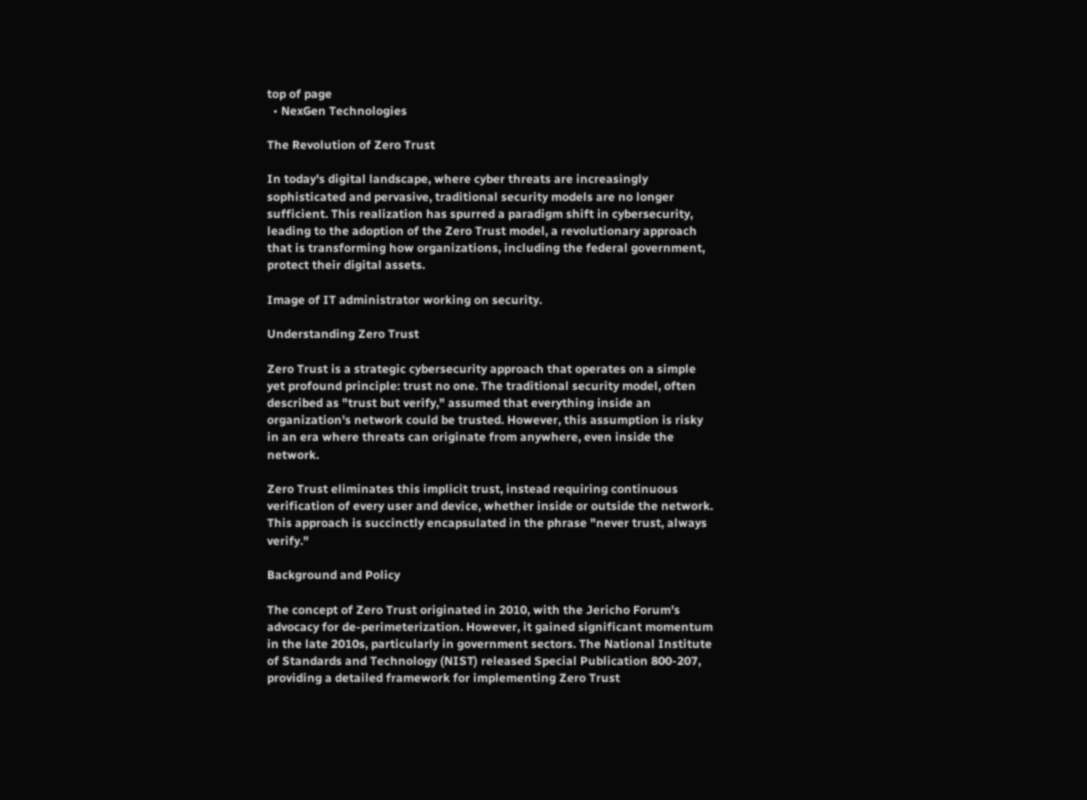top of page
  • NexGen Technologies

The Revolution of Zero Trust

In today's digital landscape, where cyber threats are increasingly sophisticated and pervasive, traditional security models are no longer sufficient. This realization has spurred a paradigm shift in cybersecurity, leading to the adoption of the Zero Trust model, a revolutionary approach that is transforming how organizations, including the federal government, protect their digital assets.

Image of IT administrator working on security.

Understanding Zero Trust

Zero Trust is a strategic cybersecurity approach that operates on a simple yet profound principle: trust no one. The traditional security model, often described as "trust but verify," assumed that everything inside an organization's network could be trusted. However, this assumption is risky in an era where threats can originate from anywhere, even inside the network.

Zero Trust eliminates this implicit trust, instead requiring continuous verification of every user and device, whether inside or outside the network. This approach is succinctly encapsulated in the phrase "never trust, always verify."

Background and Policy

The concept of Zero Trust originated in 2010, with the Jericho Forum's advocacy for de-perimeterization. However, it gained significant momentum in the late 2010s, particularly in government sectors. The National Institute of Standards and Technology (NIST) released Special Publication 800-207, providing a detailed framework for implementing Zero Trust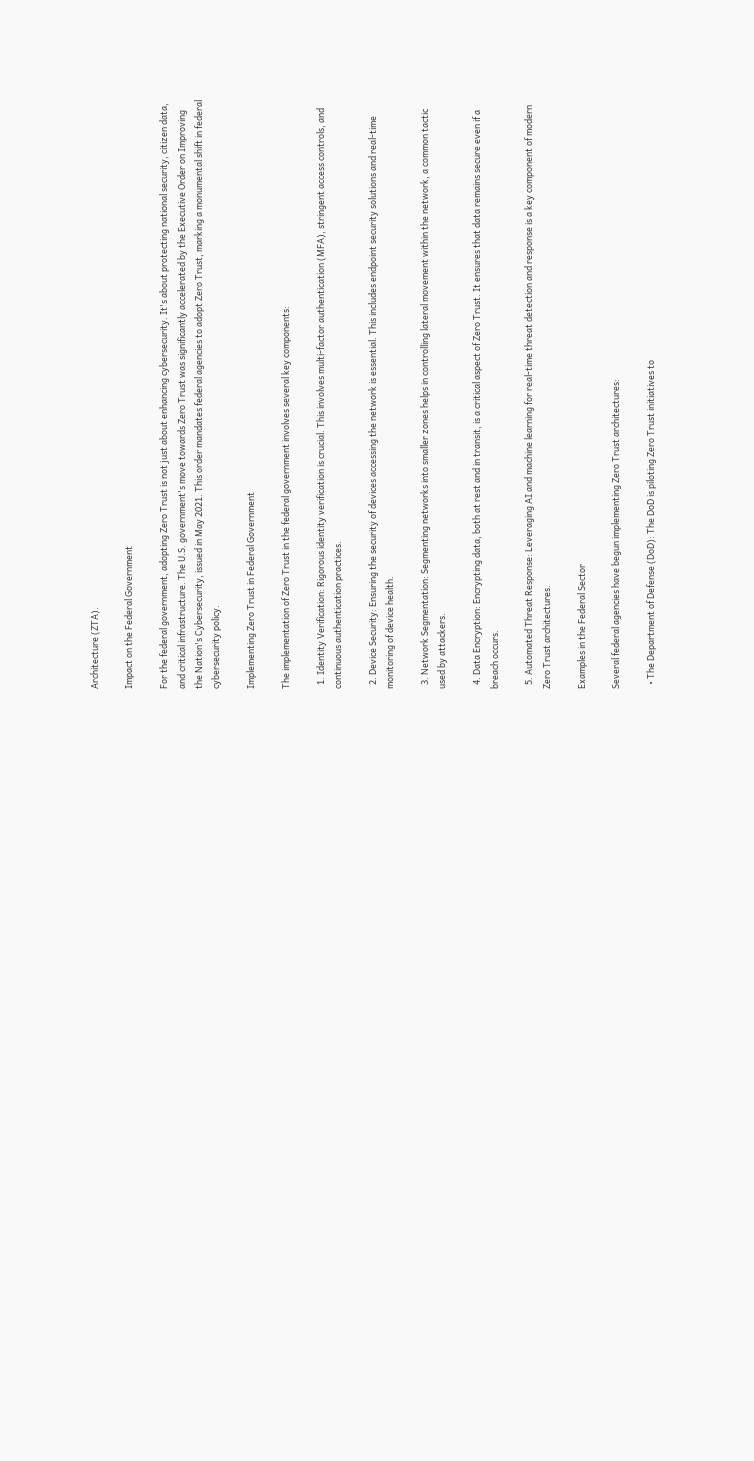Architecture (ZTA).

Impact on the Federal Government

For the federal government, adopting Zero Trust is not just about enhancing cybersecurity. It's about protecting national security, citizen data, and critical infrastructure. The U.S. government's move towards Zero Trust was significantly accelerated by the Executive Order on Improving the Nation's Cybersecurity, issued in May 2021. This order mandates federal agencies to adopt Zero Trust, marking a monumental shift in federal cybersecurity policy.

Implementing Zero Trust in Federal Government

The implementation of Zero Trust in the federal government involves several key components:

  1. Identity Verification: Rigorous identity verification is crucial. This involves multi-factor authentication (MFA), stringent access controls, and continuous authentication practices.

  2. Device Security: Ensuring the security of devices accessing the network is essential. This includes endpoint security solutions and real-time monitoring of device health.

  3. Network Segmentation: Segmenting networks into smaller zones helps in controlling lateral movement within the network, a common tactic used by attackers.

  4. Data Encryption: Encrypting data, both at rest and in transit, is a critical aspect of Zero Trust. It ensures that data remains secure even if a breach occurs.

  5. Automated Threat Response: Leveraging AI and machine learning for real-time threat detection and response is a key component of modern Zero Trust architectures.

Examples in the Federal Sector

Several federal agencies have begun implementing Zero Trust architectures:

  • The Department of Defense (DoD): The DoD is piloting Zero Trust initiatives to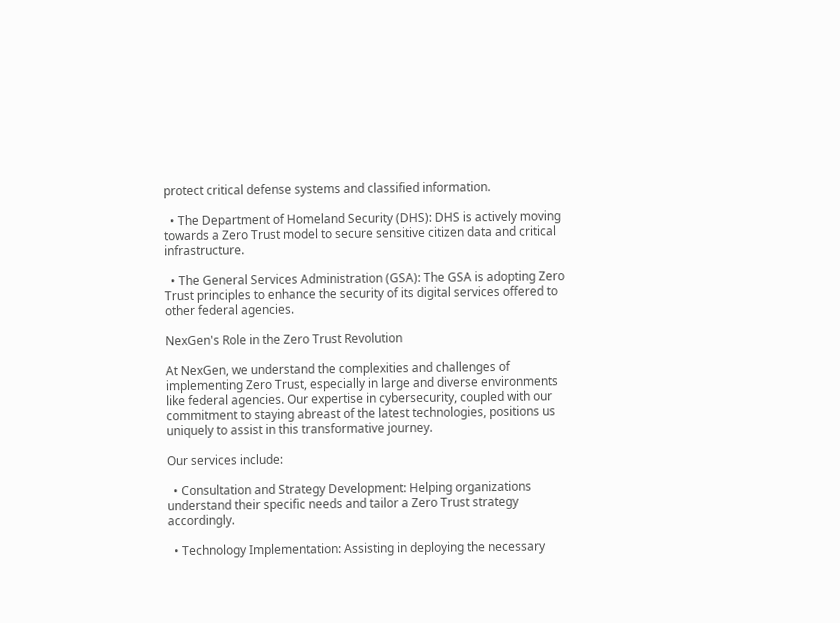protect critical defense systems and classified information.

  • The Department of Homeland Security (DHS): DHS is actively moving towards a Zero Trust model to secure sensitive citizen data and critical infrastructure.

  • The General Services Administration (GSA): The GSA is adopting Zero Trust principles to enhance the security of its digital services offered to other federal agencies.

NexGen's Role in the Zero Trust Revolution

At NexGen, we understand the complexities and challenges of implementing Zero Trust, especially in large and diverse environments like federal agencies. Our expertise in cybersecurity, coupled with our commitment to staying abreast of the latest technologies, positions us uniquely to assist in this transformative journey.

Our services include:

  • Consultation and Strategy Development: Helping organizations understand their specific needs and tailor a Zero Trust strategy accordingly.

  • Technology Implementation: Assisting in deploying the necessary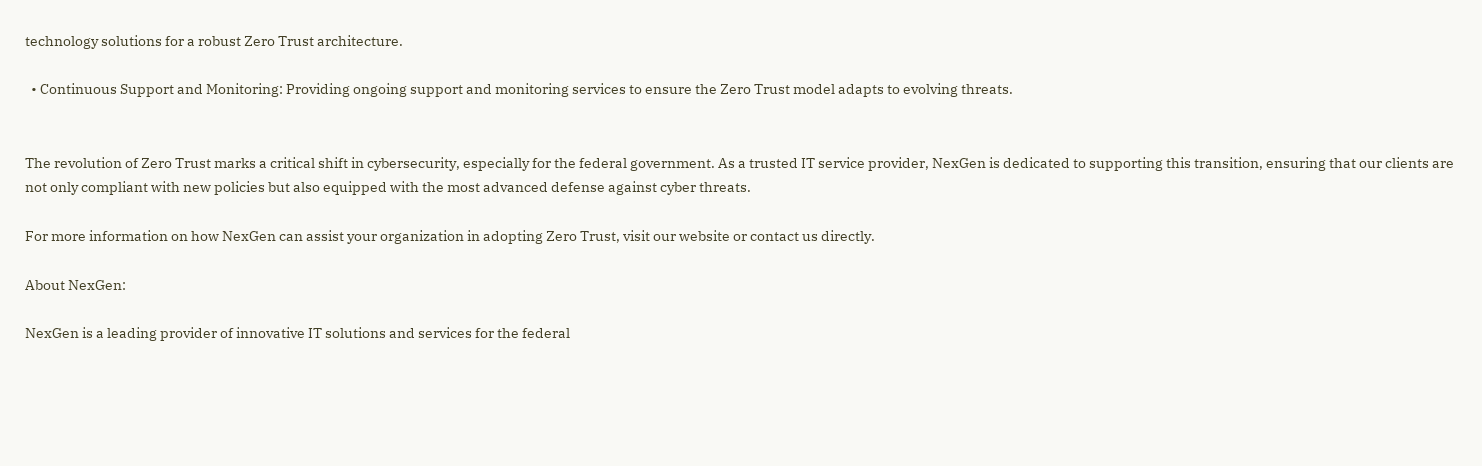technology solutions for a robust Zero Trust architecture.

  • Continuous Support and Monitoring: Providing ongoing support and monitoring services to ensure the Zero Trust model adapts to evolving threats.


The revolution of Zero Trust marks a critical shift in cybersecurity, especially for the federal government. As a trusted IT service provider, NexGen is dedicated to supporting this transition, ensuring that our clients are not only compliant with new policies but also equipped with the most advanced defense against cyber threats.

For more information on how NexGen can assist your organization in adopting Zero Trust, visit our website or contact us directly.

About NexGen:

NexGen is a leading provider of innovative IT solutions and services for the federal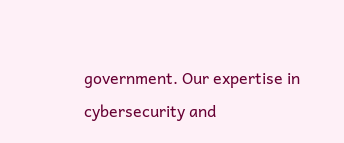government. Our expertise in cybersecurity and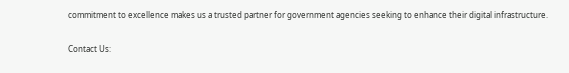commitment to excellence makes us a trusted partner for government agencies seeking to enhance their digital infrastructure.

Contact Us: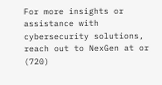For more insights or assistance with cybersecurity solutions, reach out to NexGen at or (720)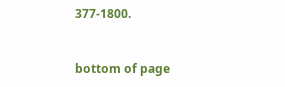377-1800.


bottom of page